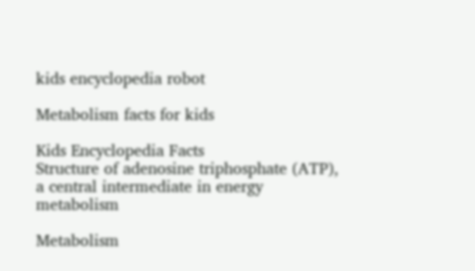kids encyclopedia robot

Metabolism facts for kids

Kids Encyclopedia Facts
Structure of adenosine triphosphate (ATP), a central intermediate in energy metabolism

Metabolism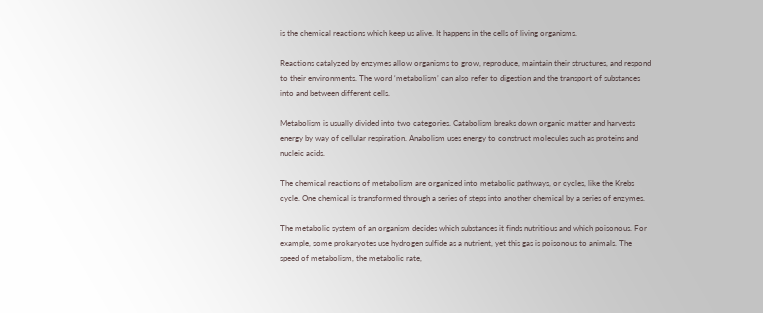is the chemical reactions which keep us alive. It happens in the cells of living organisms.

Reactions catalyzed by enzymes allow organisms to grow, reproduce, maintain their structures, and respond to their environments. The word ‘metabolism’ can also refer to digestion and the transport of substances into and between different cells.

Metabolism is usually divided into two categories. Catabolism breaks down organic matter and harvests energy by way of cellular respiration. Anabolism uses energy to construct molecules such as proteins and nucleic acids.

The chemical reactions of metabolism are organized into metabolic pathways, or cycles, like the Krebs cycle. One chemical is transformed through a series of steps into another chemical by a series of enzymes.

The metabolic system of an organism decides which substances it finds nutritious and which poisonous. For example, some prokaryotes use hydrogen sulfide as a nutrient, yet this gas is poisonous to animals. The speed of metabolism, the metabolic rate,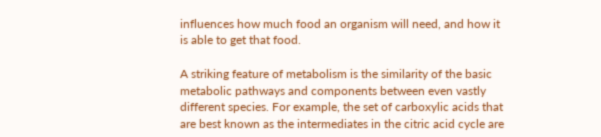influences how much food an organism will need, and how it is able to get that food.

A striking feature of metabolism is the similarity of the basic metabolic pathways and components between even vastly different species. For example, the set of carboxylic acids that are best known as the intermediates in the citric acid cycle are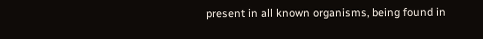present in all known organisms, being found in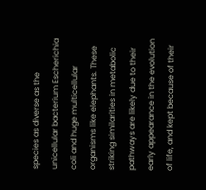species as diverse as the unicellular bacterium Escherichia coli and huge multicellular organisms like elephants. These striking similarities in metabolic pathways are likely due to their early appearance in the evolution of life, and kept because of their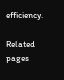efficiency.

Related pages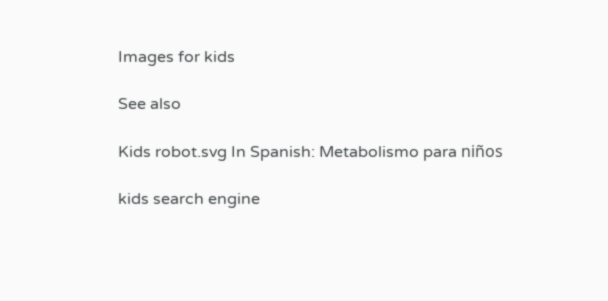Images for kids

See also

Kids robot.svg In Spanish: Metabolismo para niños

kids search engine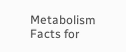Metabolism Facts for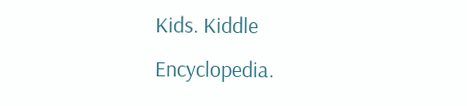Kids. Kiddle Encyclopedia.